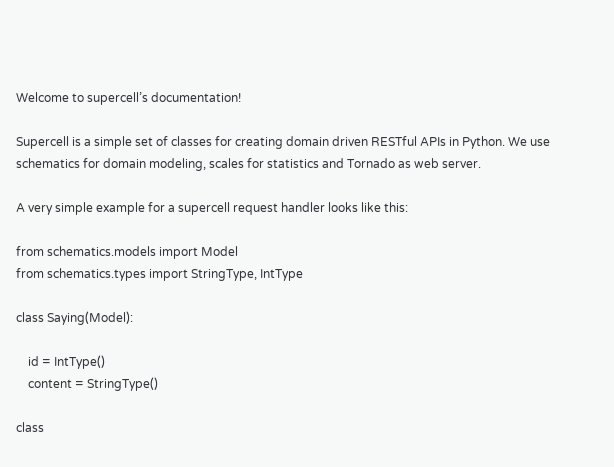Welcome to supercell’s documentation!

Supercell is a simple set of classes for creating domain driven RESTful APIs in Python. We use schematics for domain modeling, scales for statistics and Tornado as web server.

A very simple example for a supercell request handler looks like this:

from schematics.models import Model
from schematics.types import StringType, IntType

class Saying(Model):

    id = IntType()
    content = StringType()

class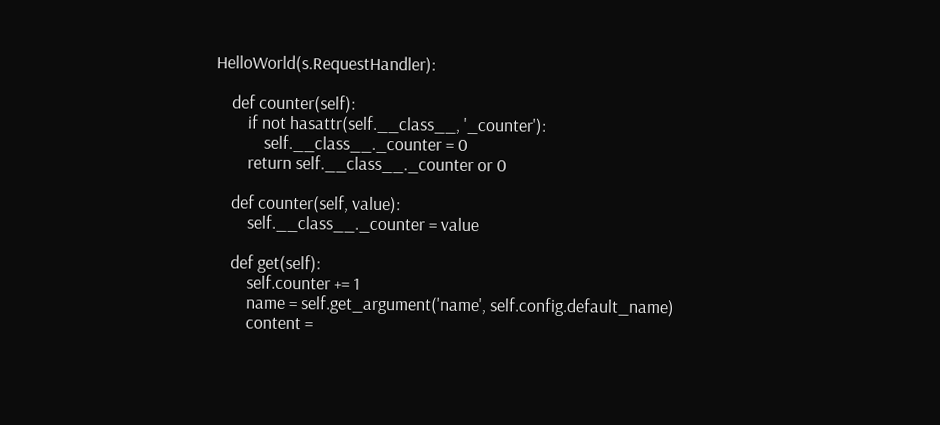HelloWorld(s.RequestHandler):

    def counter(self):
        if not hasattr(self.__class__, '_counter'):
            self.__class__._counter = 0
        return self.__class__._counter or 0

    def counter(self, value):
        self.__class__._counter = value

    def get(self):
        self.counter += 1
        name = self.get_argument('name', self.config.default_name)
        content =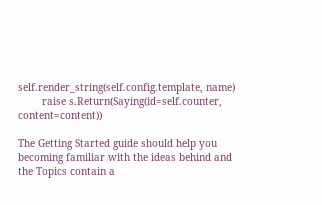self.render_string(self.config.template, name)
        raise s.Return(Saying(id=self.counter, content=content))

The Getting Started guide should help you becoming familiar with the ideas behind and the Topics contain a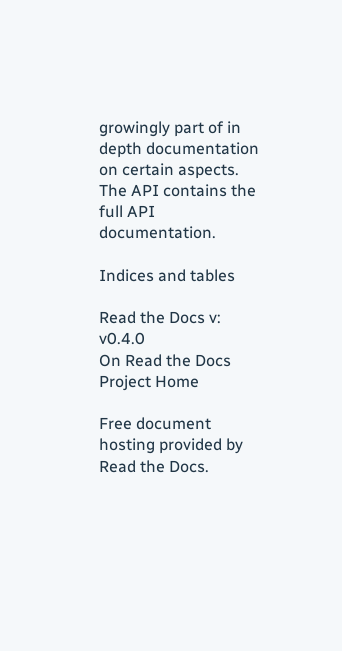growingly part of in depth documentation on certain aspects. The API contains the full API documentation.

Indices and tables

Read the Docs v: v0.4.0
On Read the Docs
Project Home

Free document hosting provided by Read the Docs.